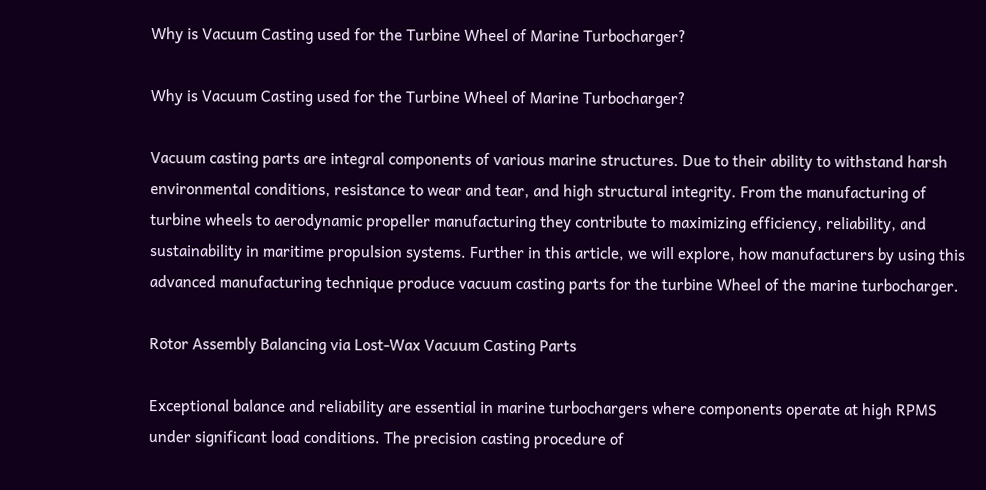Why is Vacuum Casting used for the Turbine Wheel of Marine Turbocharger?

Why is Vacuum Casting used for the Turbine Wheel of Marine Turbocharger?

Vacuum casting parts are integral components of various marine structures. Due to their ability to withstand harsh environmental conditions, resistance to wear and tear, and high structural integrity. From the manufacturing of turbine wheels to aerodynamic propeller manufacturing they contribute to maximizing efficiency, reliability, and sustainability in maritime propulsion systems. Further in this article, we will explore, how manufacturers by using this advanced manufacturing technique produce vacuum casting parts for the turbine Wheel of the marine turbocharger.

Rotor Assembly Balancing via Lost-Wax Vacuum Casting Parts

Exceptional balance and reliability are essential in marine turbochargers where components operate at high RPMS under significant load conditions. The precision casting procedure of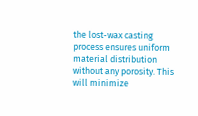the lost-wax casting process ensures uniform material distribution without any porosity. This will minimize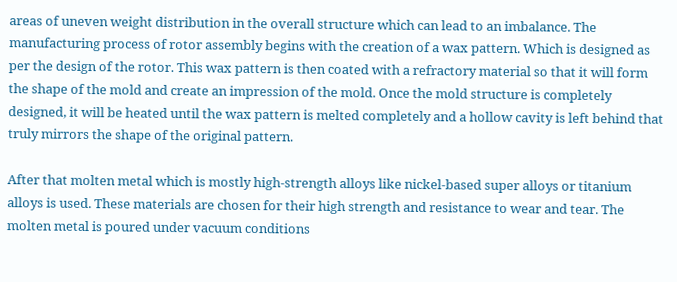areas of uneven weight distribution in the overall structure which can lead to an imbalance. The manufacturing process of rotor assembly begins with the creation of a wax pattern. Which is designed as per the design of the rotor. This wax pattern is then coated with a refractory material so that it will form the shape of the mold and create an impression of the mold. Once the mold structure is completely designed, it will be heated until the wax pattern is melted completely and a hollow cavity is left behind that truly mirrors the shape of the original pattern.

After that molten metal which is mostly high-strength alloys like nickel-based super alloys or titanium alloys is used. These materials are chosen for their high strength and resistance to wear and tear. The molten metal is poured under vacuum conditions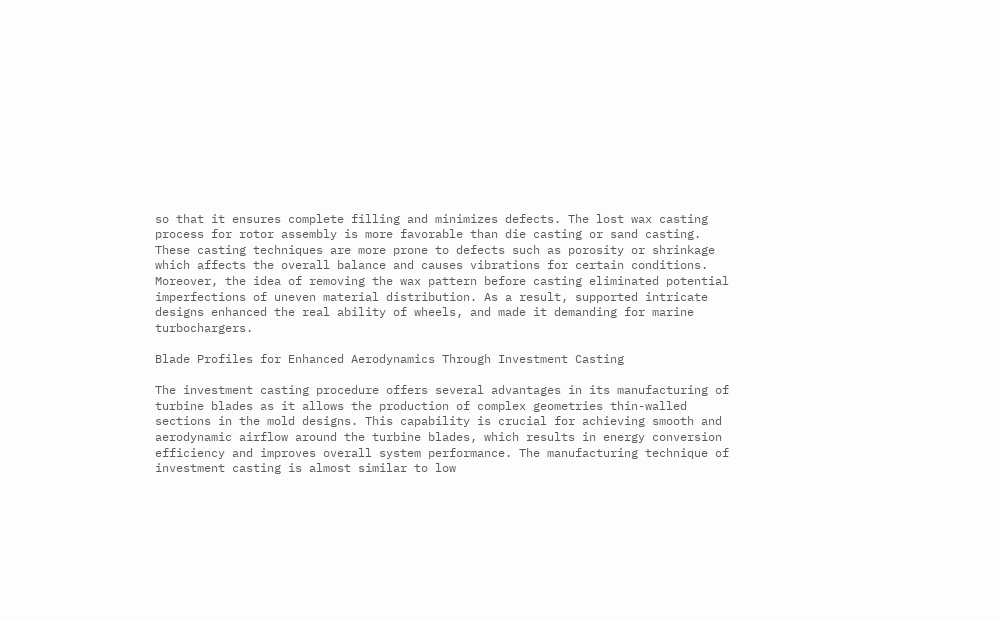so that it ensures complete filling and minimizes defects. The lost wax casting process for rotor assembly is more favorable than die casting or sand casting. These casting techniques are more prone to defects such as porosity or shrinkage which affects the overall balance and causes vibrations for certain conditions. Moreover, the idea of removing the wax pattern before casting eliminated potential imperfections of uneven material distribution. As a result, supported intricate designs enhanced the real ability of wheels, and made it demanding for marine turbochargers.

Blade Profiles for Enhanced Aerodynamics Through Investment Casting

The investment casting procedure offers several advantages in its manufacturing of turbine blades as it allows the production of complex geometries thin-walled sections in the mold designs. This capability is crucial for achieving smooth and aerodynamic airflow around the turbine blades, which results in energy conversion efficiency and improves overall system performance. The manufacturing technique of investment casting is almost similar to low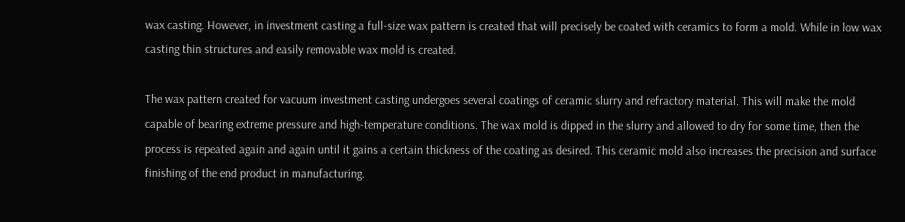wax casting. However, in investment casting a full-size wax pattern is created that will precisely be coated with ceramics to form a mold. While in low wax casting thin structures and easily removable wax mold is created.

The wax pattern created for vacuum investment casting undergoes several coatings of ceramic slurry and refractory material. This will make the mold capable of bearing extreme pressure and high-temperature conditions. The wax mold is dipped in the slurry and allowed to dry for some time, then the process is repeated again and again until it gains a certain thickness of the coating as desired. This ceramic mold also increases the precision and surface finishing of the end product in manufacturing.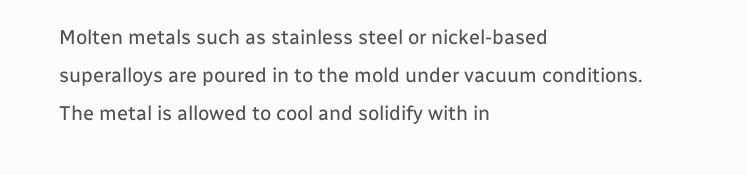Molten metals such as stainless steel or nickel-based superalloys are poured in to the mold under vacuum conditions. The metal is allowed to cool and solidify with in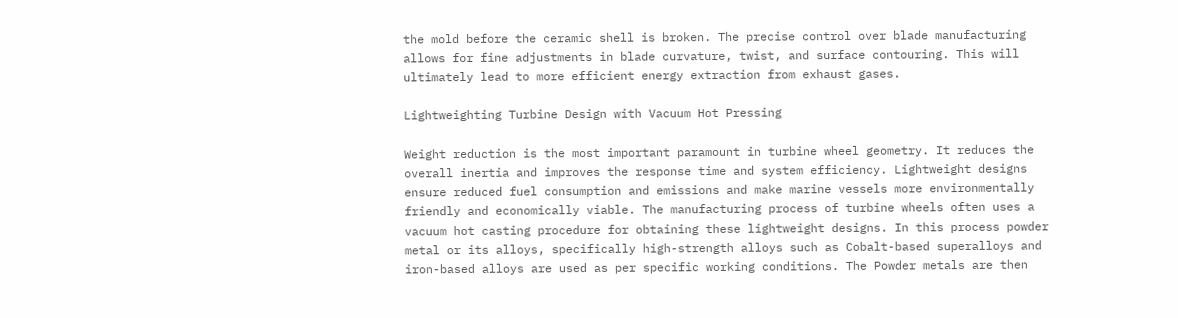the mold before the ceramic shell is broken. The precise control over blade manufacturing allows for fine adjustments in blade curvature, twist, and surface contouring. This will ultimately lead to more efficient energy extraction from exhaust gases.

Lightweighting Turbine Design with Vacuum Hot Pressing

Weight reduction is the most important paramount in turbine wheel geometry. It reduces the overall inertia and improves the response time and system efficiency. Lightweight designs ensure reduced fuel consumption and emissions and make marine vessels more environmentally friendly and economically viable. The manufacturing process of turbine wheels often uses a vacuum hot casting procedure for obtaining these lightweight designs. In this process powder metal or its alloys, specifically high-strength alloys such as Cobalt-based superalloys and iron-based alloys are used as per specific working conditions. The Powder metals are then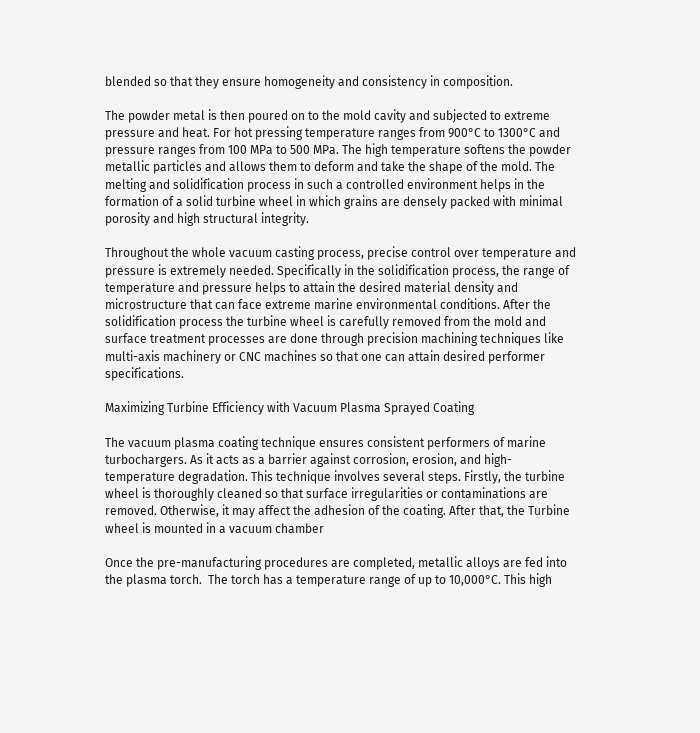blended so that they ensure homogeneity and consistency in composition.

The powder metal is then poured on to the mold cavity and subjected to extreme pressure and heat. For hot pressing temperature ranges from 900°C to 1300°C and pressure ranges from 100 MPa to 500 MPa. The high temperature softens the powder metallic particles and allows them to deform and take the shape of the mold. The melting and solidification process in such a controlled environment helps in the formation of a solid turbine wheel in which grains are densely packed with minimal porosity and high structural integrity.

Throughout the whole vacuum casting process, precise control over temperature and pressure is extremely needed. Specifically in the solidification process, the range of temperature and pressure helps to attain the desired material density and microstructure that can face extreme marine environmental conditions. After the solidification process the turbine wheel is carefully removed from the mold and surface treatment processes are done through precision machining techniques like multi-axis machinery or CNC machines so that one can attain desired performer specifications.

Maximizing Turbine Efficiency with Vacuum Plasma Sprayed Coating

The vacuum plasma coating technique ensures consistent performers of marine turbochargers. As it acts as a barrier against corrosion, erosion, and high-temperature degradation. This technique involves several steps. Firstly, the turbine wheel is thoroughly cleaned so that surface irregularities or contaminations are removed. Otherwise, it may affect the adhesion of the coating. After that, the Turbine wheel is mounted in a vacuum chamber

Once the pre-manufacturing procedures are completed, metallic alloys are fed into the plasma torch.  The torch has a temperature range of up to 10,000°C. This high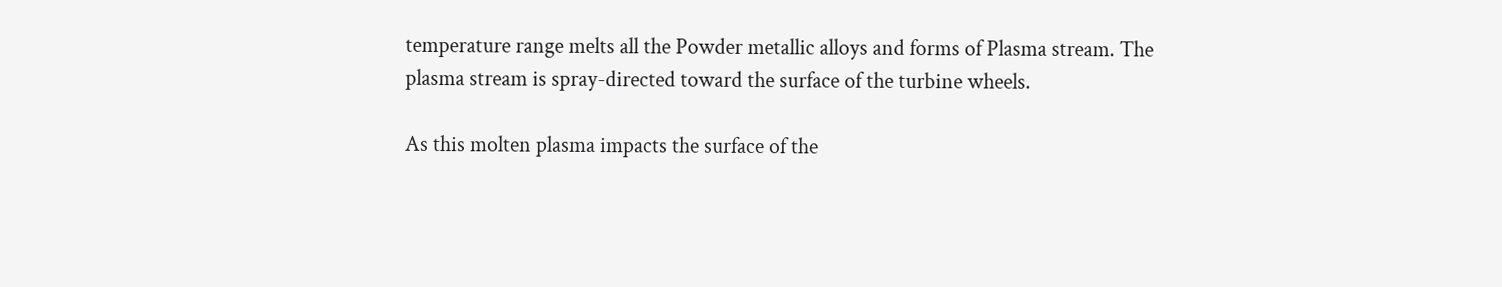temperature range melts all the Powder metallic alloys and forms of Plasma stream. The plasma stream is spray-directed toward the surface of the turbine wheels.

As this molten plasma impacts the surface of the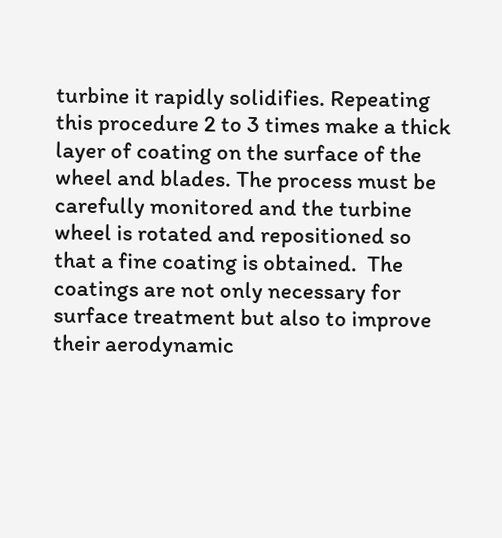turbine it rapidly solidifies. Repeating this procedure 2 to 3 times make a thick layer of coating on the surface of the wheel and blades. The process must be carefully monitored and the turbine wheel is rotated and repositioned so that a fine coating is obtained.  The coatings are not only necessary for surface treatment but also to improve their aerodynamic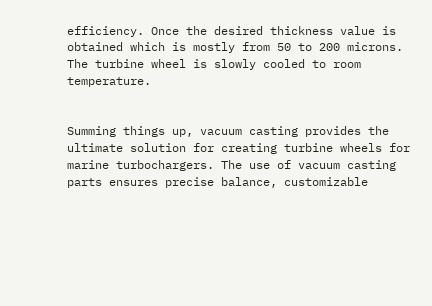efficiency. Once the desired thickness value is obtained which is mostly from 50 to 200 microns. The turbine wheel is slowly cooled to room temperature.


Summing things up, vacuum casting provides the ultimate solution for creating turbine wheels for marine turbochargers. The use of vacuum casting parts ensures precise balance, customizable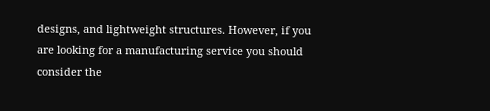designs, and lightweight structures. However, if you are looking for a manufacturing service you should consider the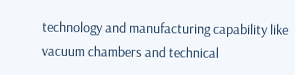technology and manufacturing capability like vacuum chambers and technical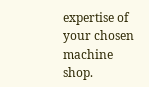expertise of your chosen machine shop.